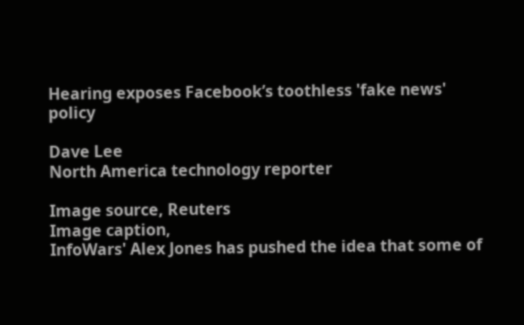Hearing exposes Facebook’s toothless 'fake news' policy

Dave Lee
North America technology reporter

Image source, Reuters
Image caption,
InfoWars' Alex Jones has pushed the idea that some of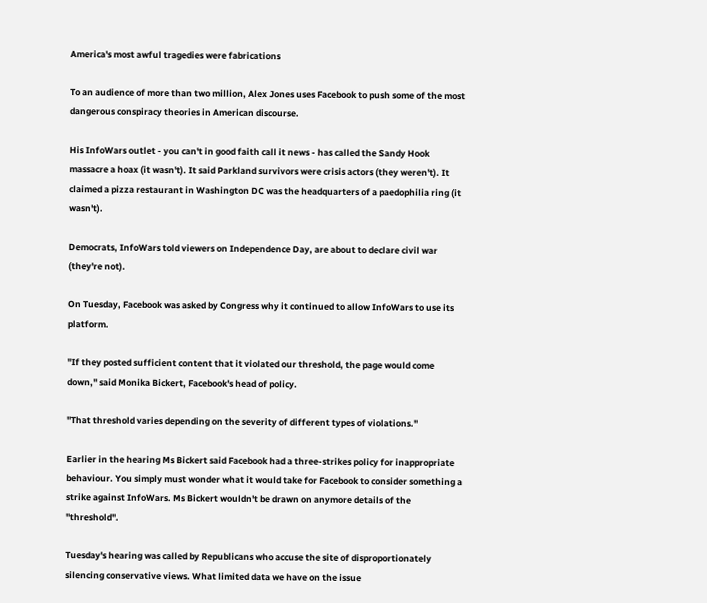America's most awful tragedies were fabrications

To an audience of more than two million, Alex Jones uses Facebook to push some of the most dangerous conspiracy theories in American discourse.

His InfoWars outlet - you can't in good faith call it news - has called the Sandy Hook massacre a hoax (it wasn't). It said Parkland survivors were crisis actors (they weren't). It claimed a pizza restaurant in Washington DC was the headquarters of a paedophilia ring (it wasn't).

Democrats, InfoWars told viewers on Independence Day, are about to declare civil war (they're not).

On Tuesday, Facebook was asked by Congress why it continued to allow InfoWars to use its platform.

"If they posted sufficient content that it violated our threshold, the page would come down," said Monika Bickert, Facebook's head of policy.

"That threshold varies depending on the severity of different types of violations."

Earlier in the hearing Ms Bickert said Facebook had a three-strikes policy for inappropriate behaviour. You simply must wonder what it would take for Facebook to consider something a strike against InfoWars. Ms Bickert wouldn't be drawn on anymore details of the "threshold".

Tuesday's hearing was called by Republicans who accuse the site of disproportionately silencing conservative views. What limited data we have on the issue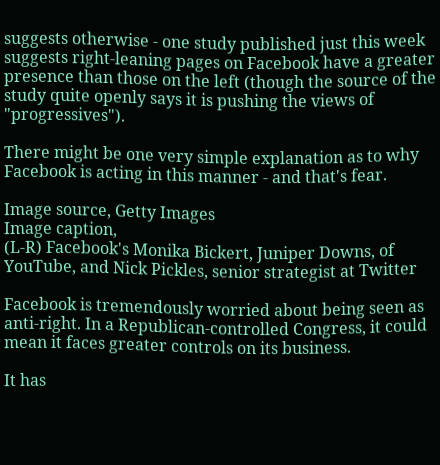suggests otherwise - one study published just this week suggests right-leaning pages on Facebook have a greater presence than those on the left (though the source of the study quite openly says it is pushing the views of "progressives").

There might be one very simple explanation as to why Facebook is acting in this manner - and that's fear.

Image source, Getty Images
Image caption,
(L-R) Facebook's Monika Bickert, Juniper Downs, of YouTube, and Nick Pickles, senior strategist at Twitter

Facebook is tremendously worried about being seen as anti-right. In a Republican-controlled Congress, it could mean it faces greater controls on its business.

It has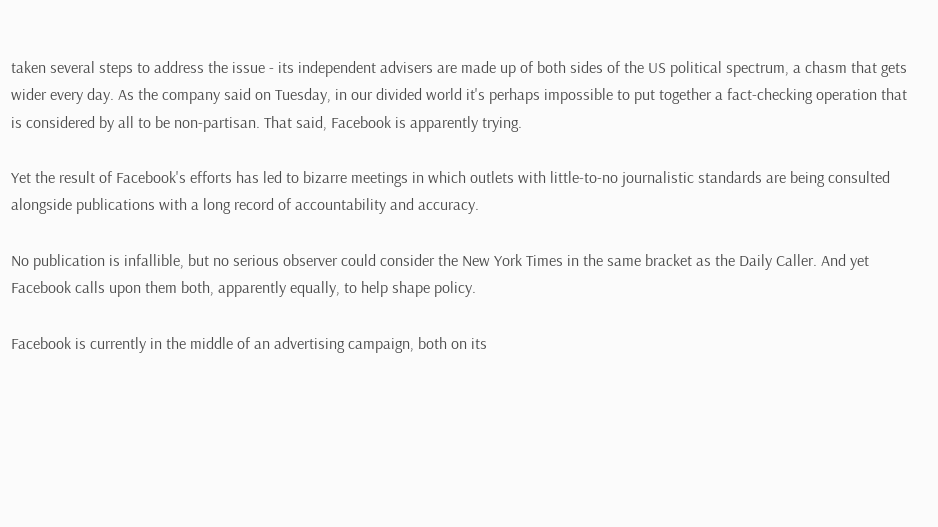taken several steps to address the issue - its independent advisers are made up of both sides of the US political spectrum, a chasm that gets wider every day. As the company said on Tuesday, in our divided world it's perhaps impossible to put together a fact-checking operation that is considered by all to be non-partisan. That said, Facebook is apparently trying.

Yet the result of Facebook's efforts has led to bizarre meetings in which outlets with little-to-no journalistic standards are being consulted alongside publications with a long record of accountability and accuracy.

No publication is infallible, but no serious observer could consider the New York Times in the same bracket as the Daily Caller. And yet Facebook calls upon them both, apparently equally, to help shape policy.

Facebook is currently in the middle of an advertising campaign, both on its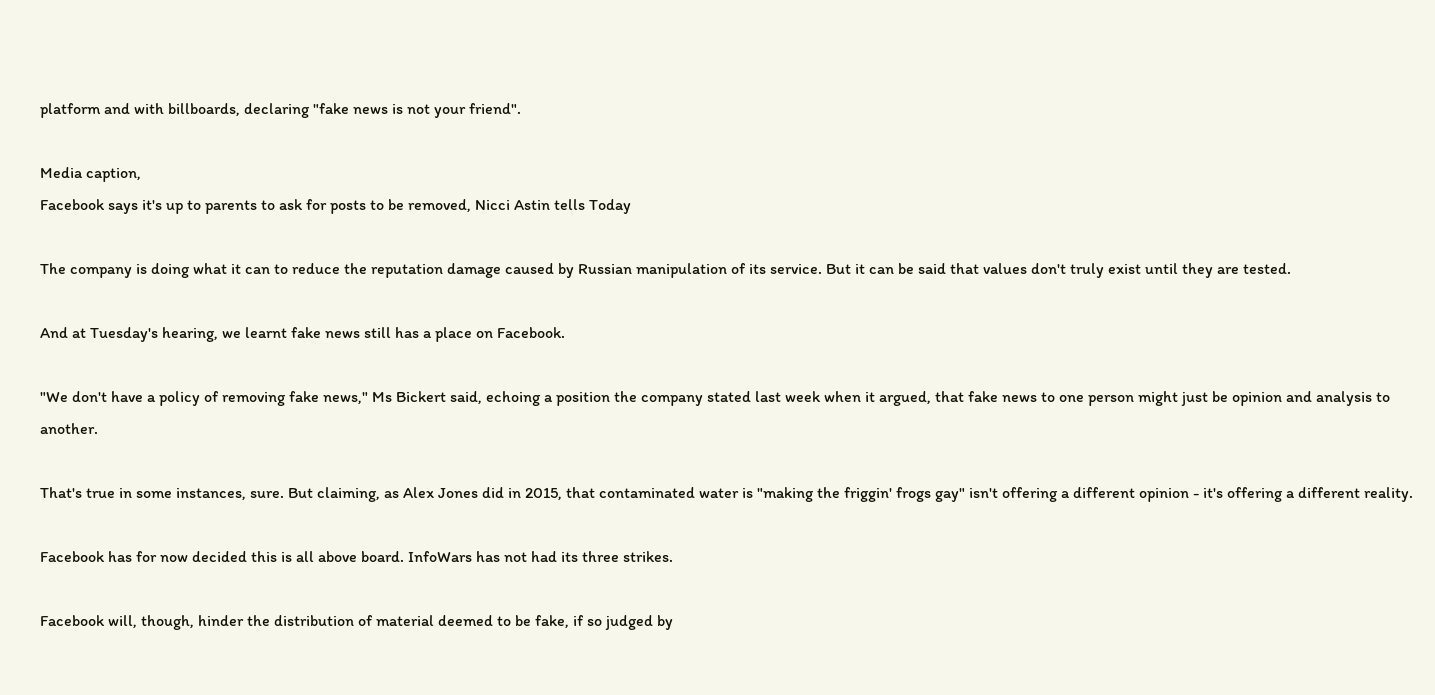platform and with billboards, declaring "fake news is not your friend".

Media caption,
Facebook says it's up to parents to ask for posts to be removed, Nicci Astin tells Today

The company is doing what it can to reduce the reputation damage caused by Russian manipulation of its service. But it can be said that values don't truly exist until they are tested.

And at Tuesday's hearing, we learnt fake news still has a place on Facebook.

"We don't have a policy of removing fake news," Ms Bickert said, echoing a position the company stated last week when it argued, that fake news to one person might just be opinion and analysis to another.

That's true in some instances, sure. But claiming, as Alex Jones did in 2015, that contaminated water is "making the friggin' frogs gay" isn't offering a different opinion - it's offering a different reality.

Facebook has for now decided this is all above board. InfoWars has not had its three strikes.

Facebook will, though, hinder the distribution of material deemed to be fake, if so judged by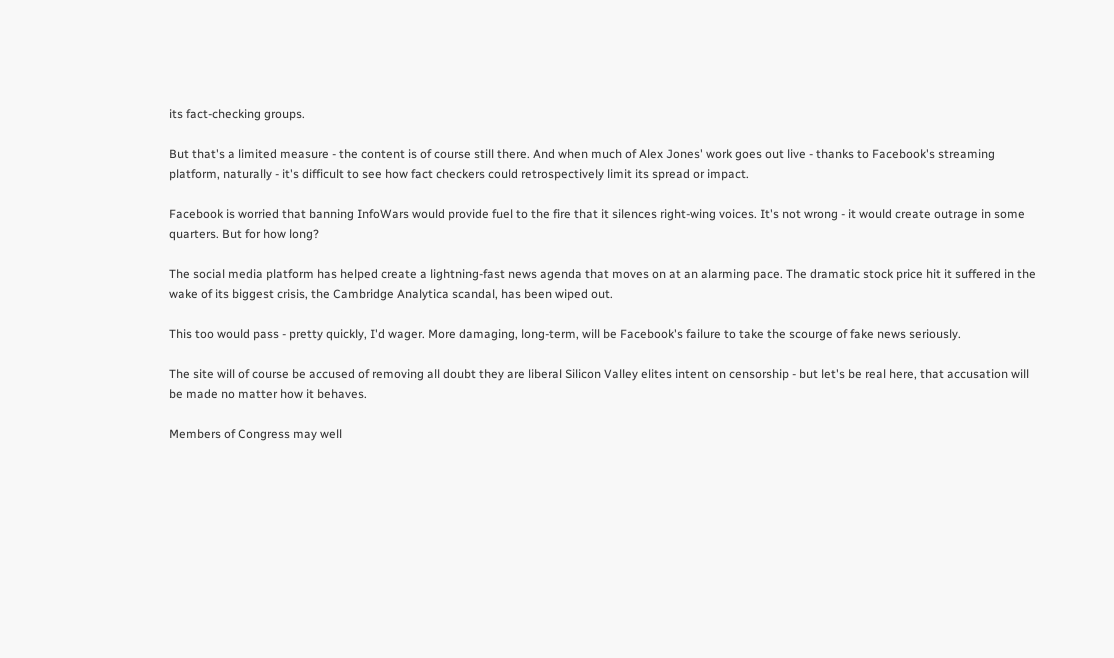its fact-checking groups.

But that's a limited measure - the content is of course still there. And when much of Alex Jones' work goes out live - thanks to Facebook's streaming platform, naturally - it's difficult to see how fact checkers could retrospectively limit its spread or impact.

Facebook is worried that banning InfoWars would provide fuel to the fire that it silences right-wing voices. It's not wrong - it would create outrage in some quarters. But for how long?

The social media platform has helped create a lightning-fast news agenda that moves on at an alarming pace. The dramatic stock price hit it suffered in the wake of its biggest crisis, the Cambridge Analytica scandal, has been wiped out.

This too would pass - pretty quickly, I'd wager. More damaging, long-term, will be Facebook's failure to take the scourge of fake news seriously.

The site will of course be accused of removing all doubt they are liberal Silicon Valley elites intent on censorship - but let's be real here, that accusation will be made no matter how it behaves.

Members of Congress may well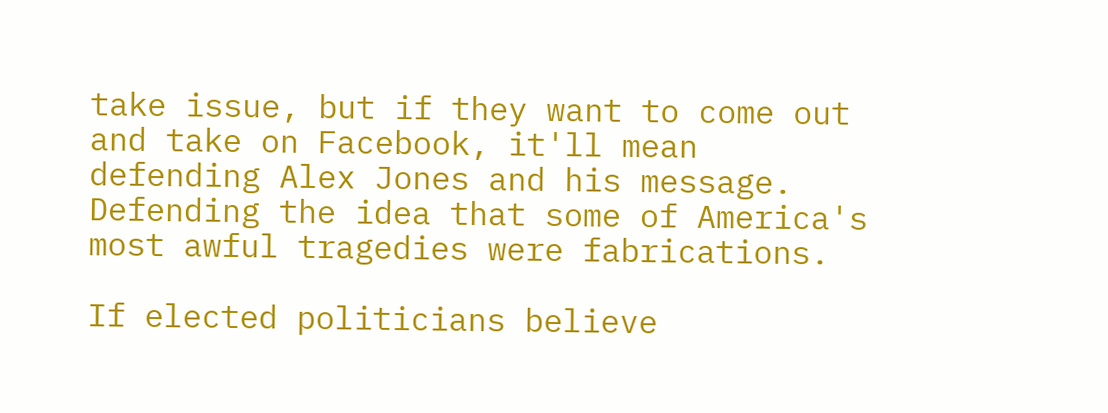take issue, but if they want to come out and take on Facebook, it'll mean defending Alex Jones and his message. Defending the idea that some of America's most awful tragedies were fabrications.

If elected politicians believe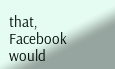that, Facebook would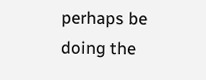perhaps be doing the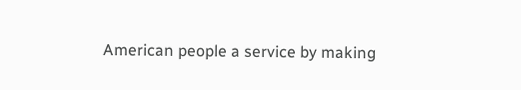American people a service by making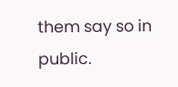them say so in public.